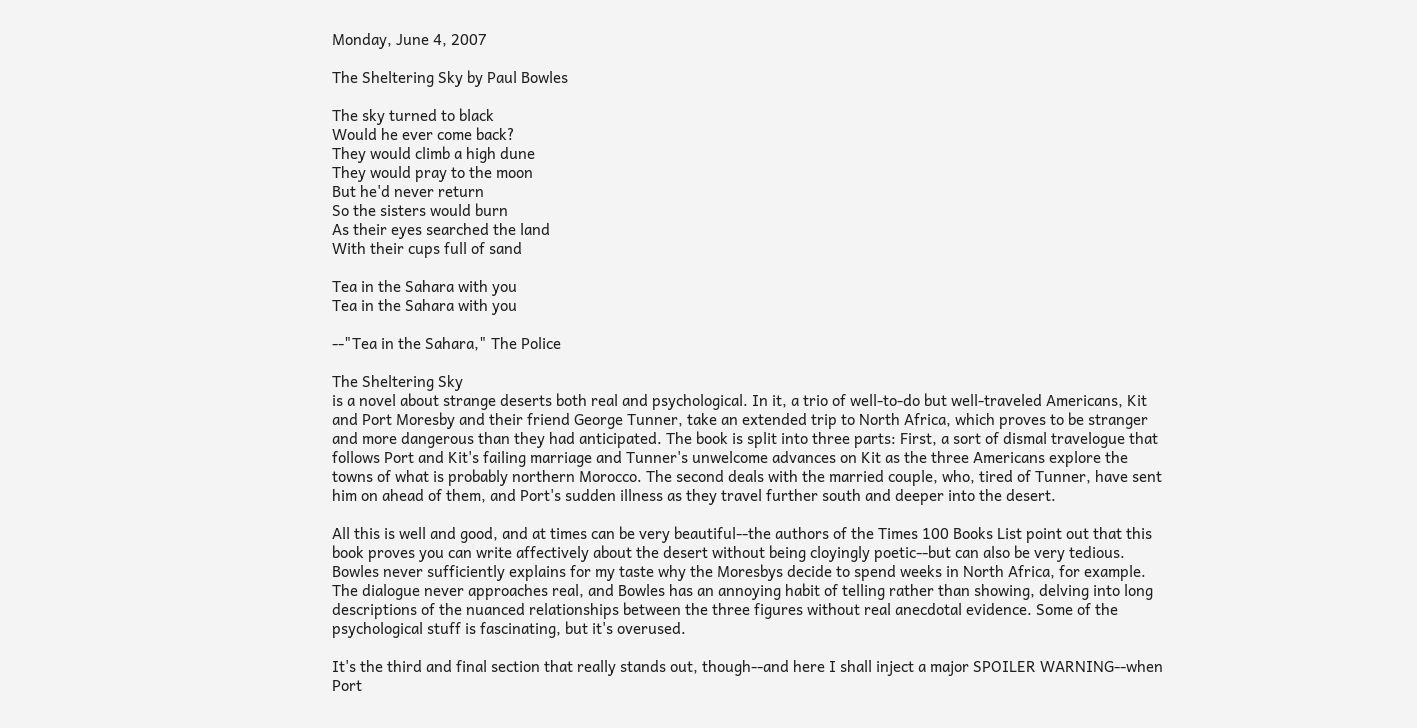Monday, June 4, 2007

The Sheltering Sky by Paul Bowles

The sky turned to black
Would he ever come back?
They would climb a high dune
They would pray to the moon
But he'd never return
So the sisters would burn
As their eyes searched the land
With their cups full of sand

Tea in the Sahara with you
Tea in the Sahara with you

--"Tea in the Sahara," The Police

The Sheltering Sky
is a novel about strange deserts both real and psychological. In it, a trio of well-to-do but well-traveled Americans, Kit and Port Moresby and their friend George Tunner, take an extended trip to North Africa, which proves to be stranger and more dangerous than they had anticipated. The book is split into three parts: First, a sort of dismal travelogue that follows Port and Kit's failing marriage and Tunner's unwelcome advances on Kit as the three Americans explore the towns of what is probably northern Morocco. The second deals with the married couple, who, tired of Tunner, have sent him on ahead of them, and Port's sudden illness as they travel further south and deeper into the desert.

All this is well and good, and at times can be very beautiful--the authors of the Times 100 Books List point out that this book proves you can write affectively about the desert without being cloyingly poetic--but can also be very tedious. Bowles never sufficiently explains for my taste why the Moresbys decide to spend weeks in North Africa, for example. The dialogue never approaches real, and Bowles has an annoying habit of telling rather than showing, delving into long descriptions of the nuanced relationships between the three figures without real anecdotal evidence. Some of the psychological stuff is fascinating, but it's overused.

It's the third and final section that really stands out, though--and here I shall inject a major SPOILER WARNING--when Port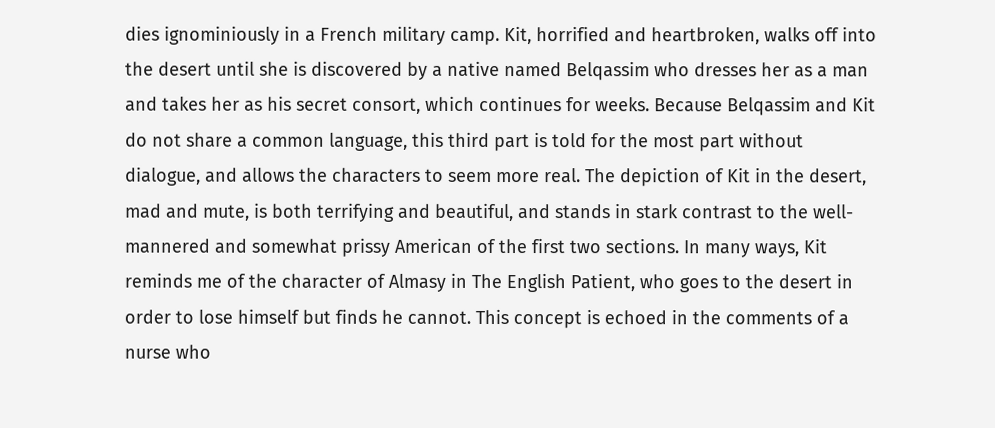dies ignominiously in a French military camp. Kit, horrified and heartbroken, walks off into the desert until she is discovered by a native named Belqassim who dresses her as a man and takes her as his secret consort, which continues for weeks. Because Belqassim and Kit do not share a common language, this third part is told for the most part without dialogue, and allows the characters to seem more real. The depiction of Kit in the desert, mad and mute, is both terrifying and beautiful, and stands in stark contrast to the well-mannered and somewhat prissy American of the first two sections. In many ways, Kit reminds me of the character of Almasy in The English Patient, who goes to the desert in order to lose himself but finds he cannot. This concept is echoed in the comments of a nurse who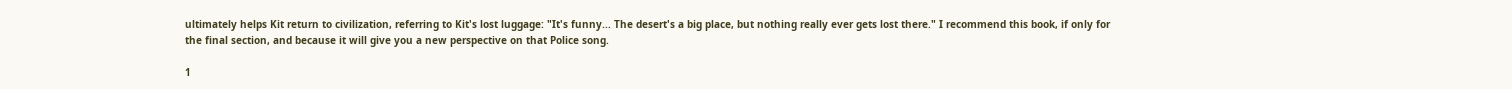ultimately helps Kit return to civilization, referring to Kit's lost luggage: "It's funny... The desert's a big place, but nothing really ever gets lost there." I recommend this book, if only for the final section, and because it will give you a new perspective on that Police song.

1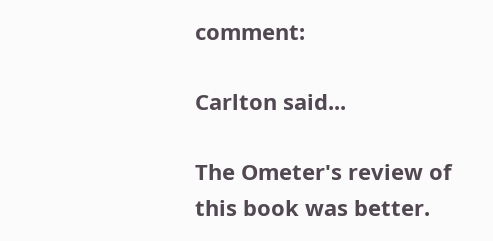comment:

Carlton said...

The Ometer's review of this book was better.